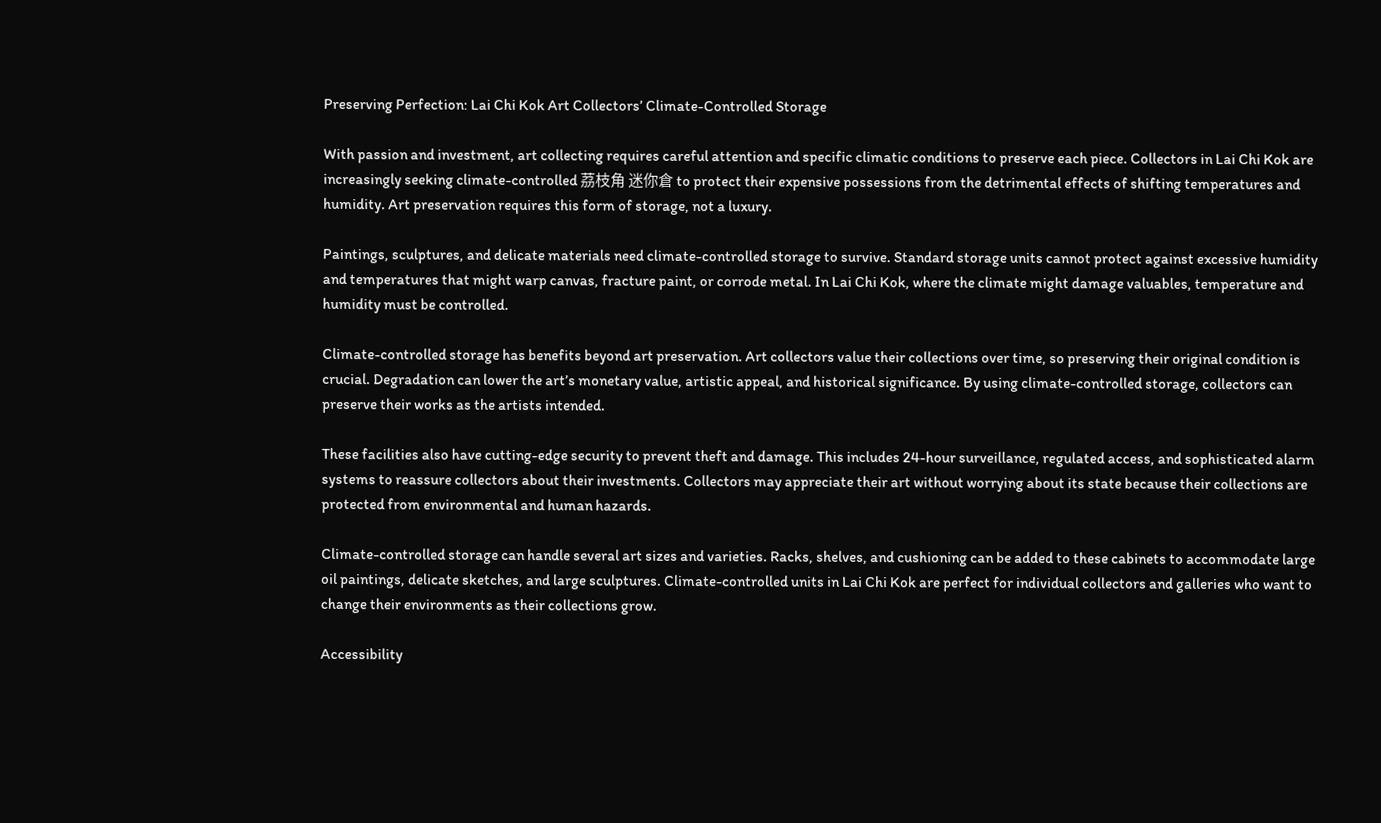Preserving Perfection: Lai Chi Kok Art Collectors’ Climate-Controlled Storage

With passion and investment, art collecting requires careful attention and specific climatic conditions to preserve each piece. Collectors in Lai Chi Kok are increasingly seeking climate-controlled 茘枝角 迷你倉 to protect their expensive possessions from the detrimental effects of shifting temperatures and humidity. Art preservation requires this form of storage, not a luxury.

Paintings, sculptures, and delicate materials need climate-controlled storage to survive. Standard storage units cannot protect against excessive humidity and temperatures that might warp canvas, fracture paint, or corrode metal. In Lai Chi Kok, where the climate might damage valuables, temperature and humidity must be controlled.

Climate-controlled storage has benefits beyond art preservation. Art collectors value their collections over time, so preserving their original condition is crucial. Degradation can lower the art’s monetary value, artistic appeal, and historical significance. By using climate-controlled storage, collectors can preserve their works as the artists intended.

These facilities also have cutting-edge security to prevent theft and damage. This includes 24-hour surveillance, regulated access, and sophisticated alarm systems to reassure collectors about their investments. Collectors may appreciate their art without worrying about its state because their collections are protected from environmental and human hazards.

Climate-controlled storage can handle several art sizes and varieties. Racks, shelves, and cushioning can be added to these cabinets to accommodate large oil paintings, delicate sketches, and large sculptures. Climate-controlled units in Lai Chi Kok are perfect for individual collectors and galleries who want to change their environments as their collections grow.

Accessibility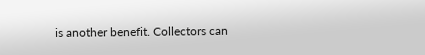is another benefit. Collectors can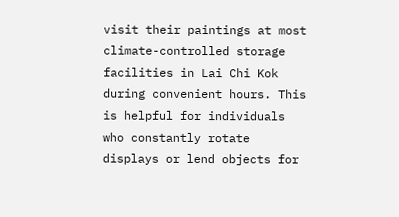visit their paintings at most climate-controlled storage facilities in Lai Chi Kok during convenient hours. This is helpful for individuals who constantly rotate displays or lend objects for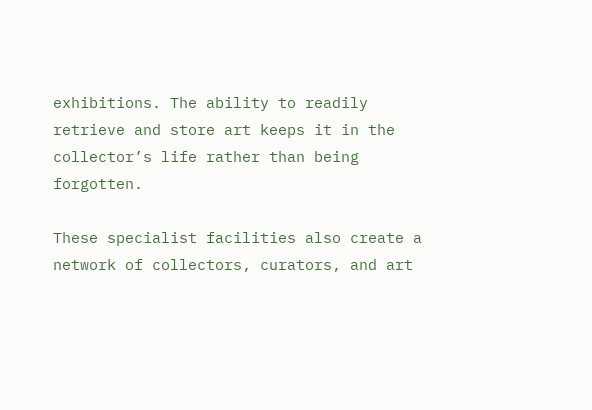exhibitions. The ability to readily retrieve and store art keeps it in the collector’s life rather than being forgotten.

These specialist facilities also create a network of collectors, curators, and art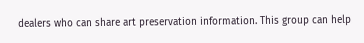dealers who can share art preservation information. This group can help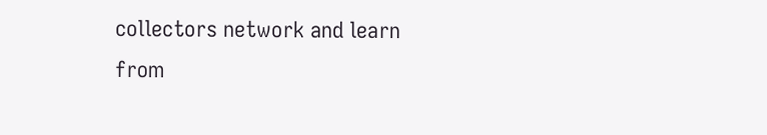collectors network and learn from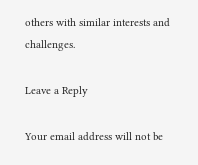others with similar interests and challenges.

Leave a Reply

Your email address will not be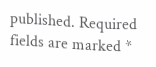published. Required fields are marked *